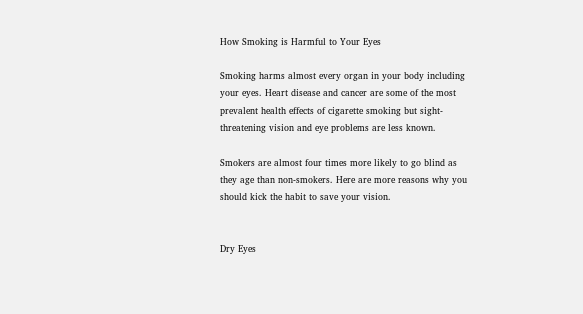How Smoking is Harmful to Your Eyes

Smoking harms almost every organ in your body including your eyes. Heart disease and cancer are some of the most prevalent health effects of cigarette smoking but sight-threatening vision and eye problems are less known.

Smokers are almost four times more likely to go blind as they age than non-smokers. Here are more reasons why you should kick the habit to save your vision.


Dry Eyes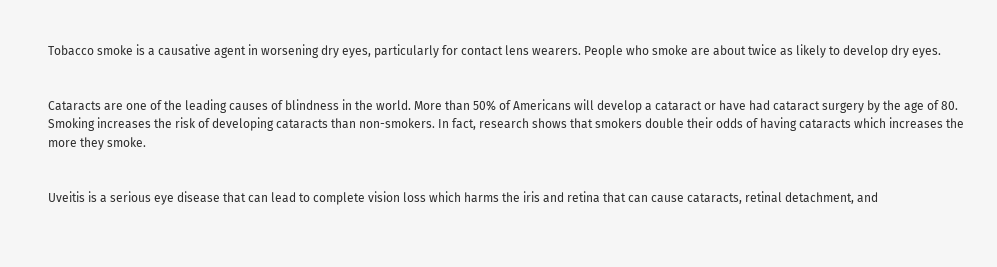Tobacco smoke is a causative agent in worsening dry eyes, particularly for contact lens wearers. People who smoke are about twice as likely to develop dry eyes.


Cataracts are one of the leading causes of blindness in the world. More than 50% of Americans will develop a cataract or have had cataract surgery by the age of 80. Smoking increases the risk of developing cataracts than non-smokers. In fact, research shows that smokers double their odds of having cataracts which increases the more they smoke.


Uveitis is a serious eye disease that can lead to complete vision loss which harms the iris and retina that can cause cataracts, retinal detachment, and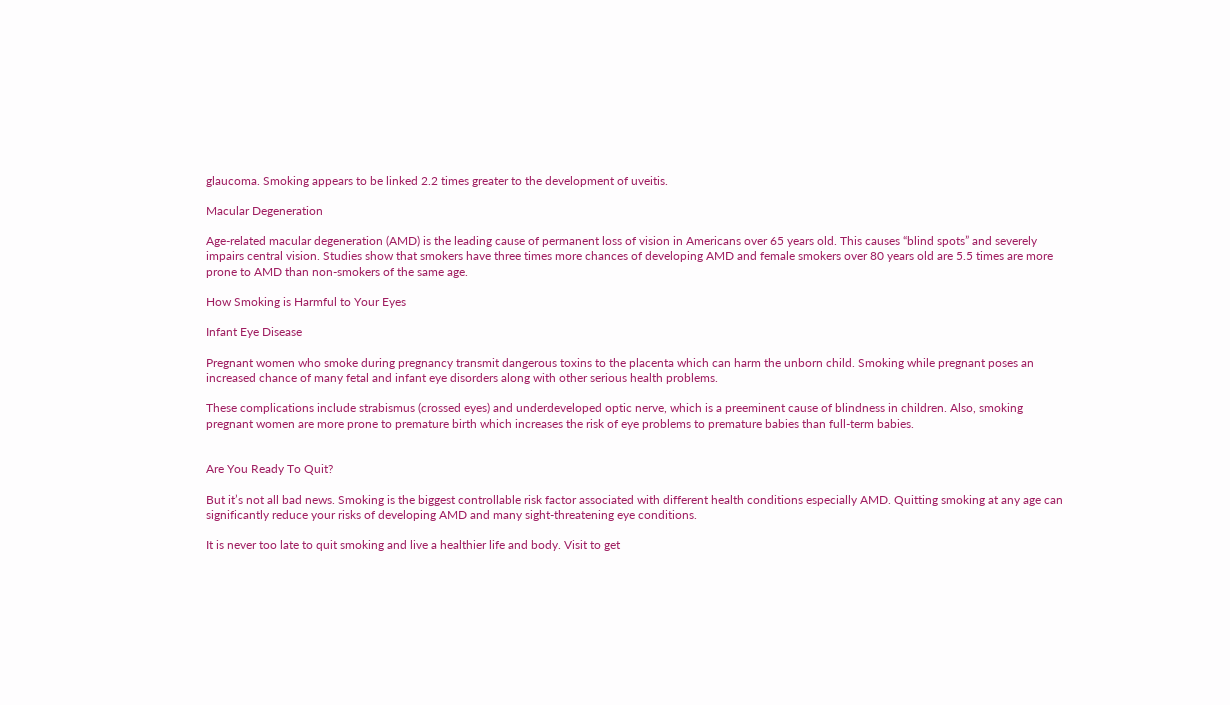glaucoma. Smoking appears to be linked 2.2 times greater to the development of uveitis.

Macular Degeneration

Age-related macular degeneration (AMD) is the leading cause of permanent loss of vision in Americans over 65 years old. This causes “blind spots” and severely impairs central vision. Studies show that smokers have three times more chances of developing AMD and female smokers over 80 years old are 5.5 times are more prone to AMD than non-smokers of the same age.

How Smoking is Harmful to Your Eyes

Infant Eye Disease

Pregnant women who smoke during pregnancy transmit dangerous toxins to the placenta which can harm the unborn child. Smoking while pregnant poses an increased chance of many fetal and infant eye disorders along with other serious health problems.

These complications include strabismus (crossed eyes) and underdeveloped optic nerve, which is a preeminent cause of blindness in children. Also, smoking pregnant women are more prone to premature birth which increases the risk of eye problems to premature babies than full-term babies.


Are You Ready To Quit?

But it’s not all bad news. Smoking is the biggest controllable risk factor associated with different health conditions especially AMD. Quitting smoking at any age can significantly reduce your risks of developing AMD and many sight-threatening eye conditions.

It is never too late to quit smoking and live a healthier life and body. Visit to get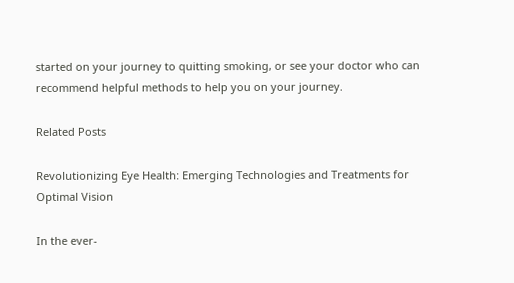started on your journey to quitting smoking, or see your doctor who can recommend helpful methods to help you on your journey.

Related Posts

Revolutionizing Eye Health: Emerging Technologies and Treatments for Optimal Vision

In the ever-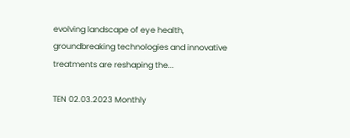evolving landscape of eye health, groundbreaking technologies and innovative treatments are reshaping the...

TEN 02.03.2023 Monthly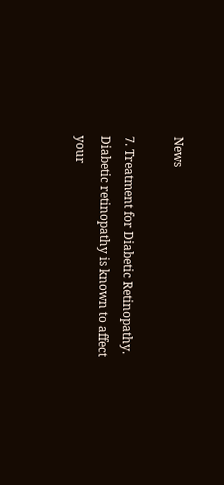News

7. Treatment for Diabetic Retinopathy. Diabetic retinopathy is known to affect your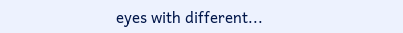eyes with different...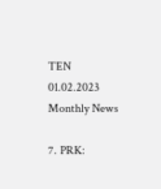TEN 01.02.2023 Monthly News

7. PRK: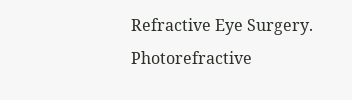Refractive Eye Surgery. Photorefractive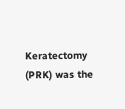Keratectomy (PRK) was the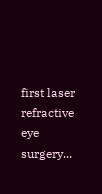first laser refractive eye surgery...